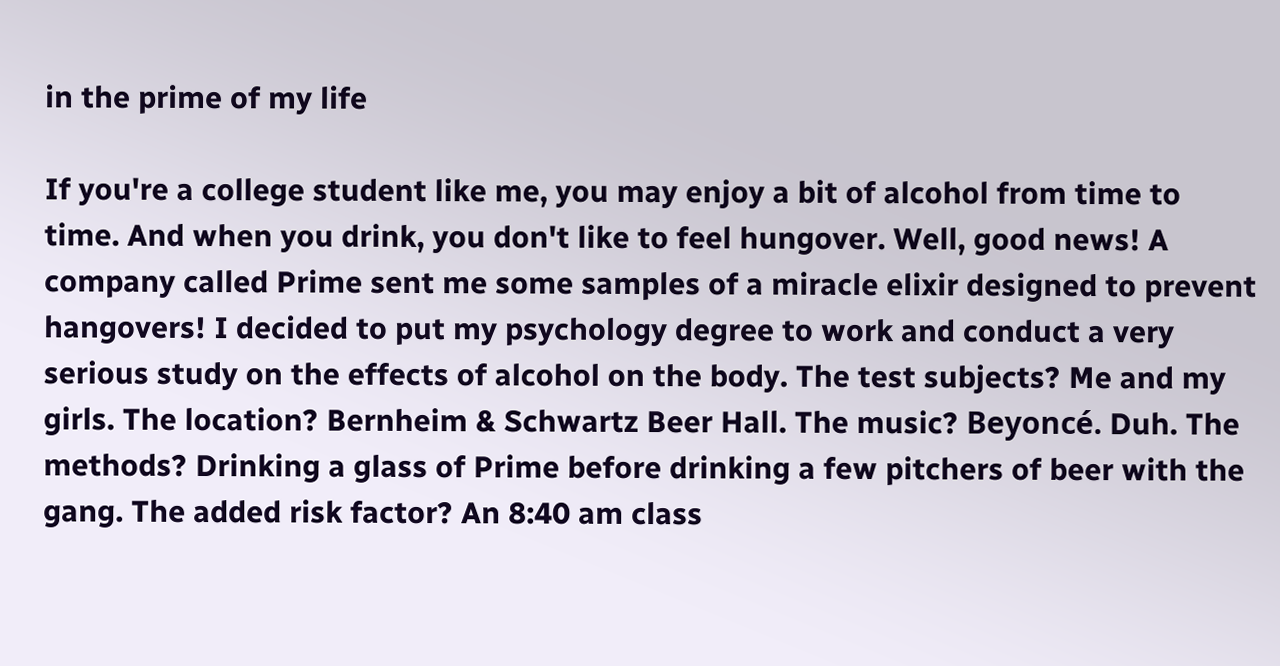in the prime of my life

If you're a college student like me, you may enjoy a bit of alcohol from time to time. And when you drink, you don't like to feel hungover. Well, good news! A company called Prime sent me some samples of a miracle elixir designed to prevent hangovers! I decided to put my psychology degree to work and conduct a very serious study on the effects of alcohol on the body. The test subjects? Me and my girls. The location? Bernheim & Schwartz Beer Hall. The music? Beyoncé. Duh. The methods? Drinking a glass of Prime before drinking a few pitchers of beer with the gang. The added risk factor? An 8:40 am class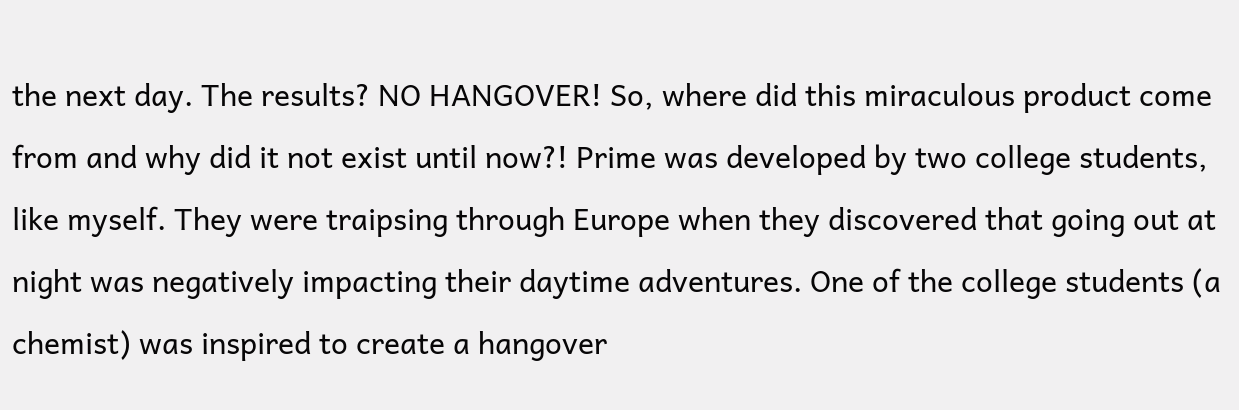the next day. The results? NO HANGOVER! So, where did this miraculous product come from and why did it not exist until now?! Prime was developed by two college students, like myself. They were traipsing through Europe when they discovered that going out at night was negatively impacting their daytime adventures. One of the college students (a chemist) was inspired to create a hangover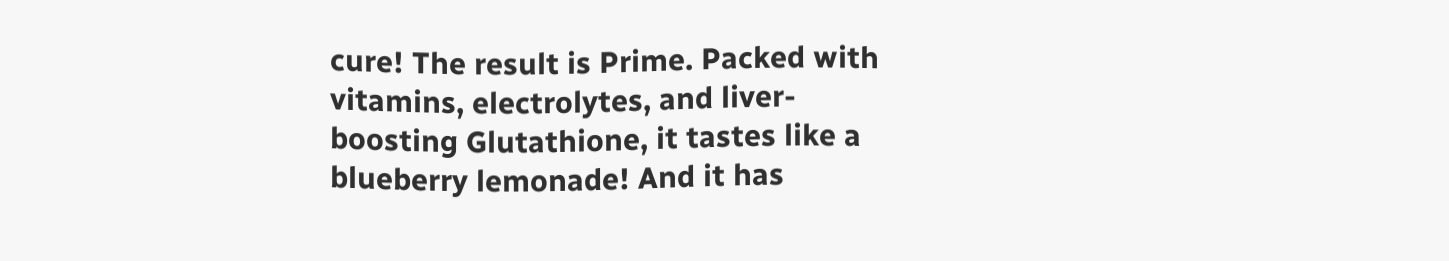cure! The result is Prime. Packed with vitamins, electrolytes, and liver-boosting Glutathione, it tastes like a blueberry lemonade! And it has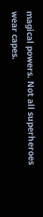magical powers. Not all superheroes wear capes.